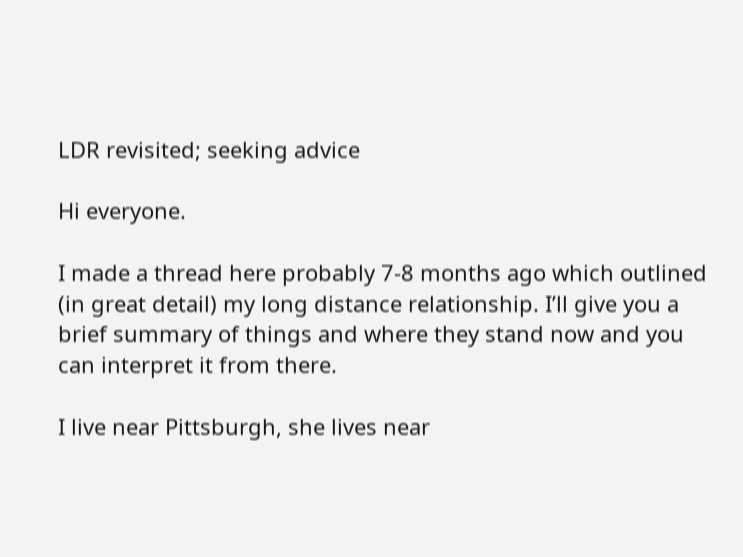LDR revisited; seeking advice

Hi everyone.

I made a thread here probably 7-8 months ago which outlined (in great detail) my long distance relationship. I’ll give you a brief summary of things and where they stand now and you can interpret it from there.

I live near Pittsburgh, she lives near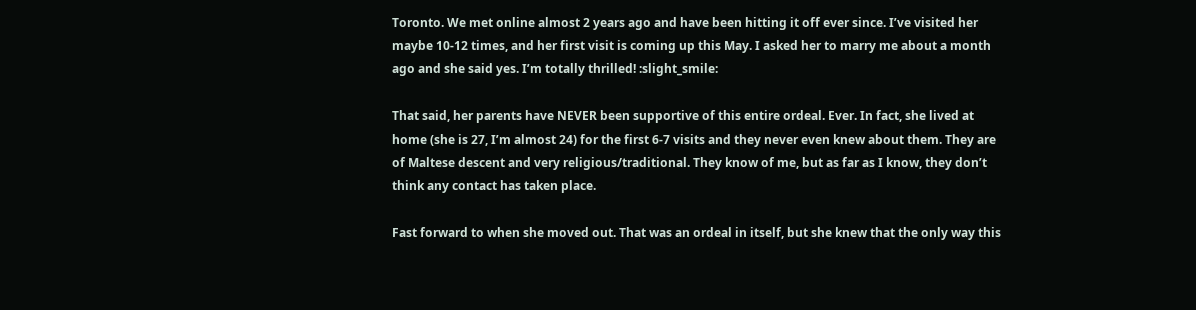Toronto. We met online almost 2 years ago and have been hitting it off ever since. I’ve visited her maybe 10-12 times, and her first visit is coming up this May. I asked her to marry me about a month ago and she said yes. I’m totally thrilled! :slight_smile:

That said, her parents have NEVER been supportive of this entire ordeal. Ever. In fact, she lived at home (she is 27, I’m almost 24) for the first 6-7 visits and they never even knew about them. They are of Maltese descent and very religious/traditional. They know of me, but as far as I know, they don’t think any contact has taken place.

Fast forward to when she moved out. That was an ordeal in itself, but she knew that the only way this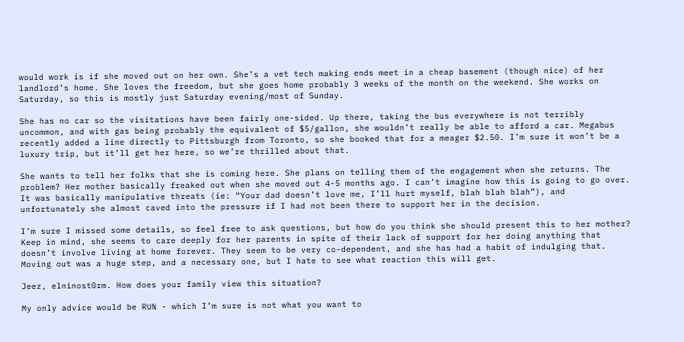would work is if she moved out on her own. She’s a vet tech making ends meet in a cheap basement (though nice) of her landlord’s home. She loves the freedom, but she goes home probably 3 weeks of the month on the weekend. She works on Saturday, so this is mostly just Saturday evening/most of Sunday.

She has no car so the visitations have been fairly one-sided. Up there, taking the bus everywhere is not terribly uncommon, and with gas being probably the equivalent of $5/gallon, she wouldn’t really be able to afford a car. Megabus recently added a line directly to Pittsburgh from Toronto, so she booked that for a meager $2.50. I’m sure it won’t be a luxury trip, but it’ll get her here, so we’re thrilled about that.

She wants to tell her folks that she is coming here. She plans on telling them of the engagement when she returns. The problem? Her mother basically freaked out when she moved out 4-5 months ago. I can’t imagine how this is going to go over. It was basically manipulative threats (ie: “Your dad doesn’t love me, I’ll hurt myself, blah blah blah”), and unfortunately she almost caved into the pressure if I had not been there to support her in the decision.

I’m sure I missed some details, so feel free to ask questions, but how do you think she should present this to her mother? Keep in mind, she seems to care deeply for her parents in spite of their lack of support for her doing anything that doesn’t involve living at home forever. They seem to be very co-dependent, and she has had a habit of indulging that. Moving out was a huge step, and a necessary one, but I hate to see what reaction this will get.

Jeez, elninost0rm. How does your family view this situation?

My only advice would be RUN - which I’m sure is not what you want to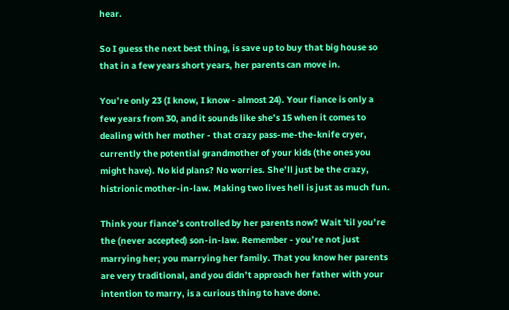hear.

So I guess the next best thing, is save up to buy that big house so that in a few years short years, her parents can move in.

You’re only 23 (I know, I know - almost 24). Your fiance is only a few years from 30, and it sounds like she’s 15 when it comes to dealing with her mother - that crazy pass-me-the-knife cryer, currently the potential grandmother of your kids (the ones you might have). No kid plans? No worries. She’ll just be the crazy, histrionic mother-in-law. Making two lives hell is just as much fun.

Think your fiance’s controlled by her parents now? Wait 'til you’re the (never accepted) son-in-law. Remember - you’re not just marrying her; you marrying her family. That you know her parents are very traditional, and you didn’t approach her father with your intention to marry, is a curious thing to have done.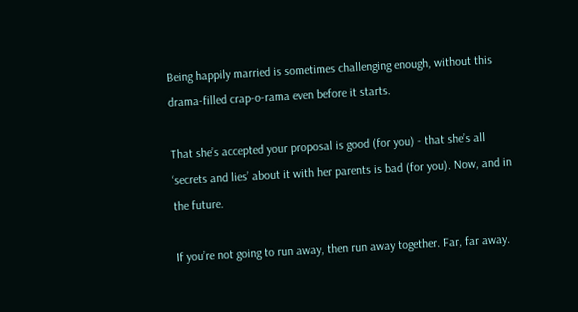Being happily married is sometimes challenging enough, without this drama-filled crap-o-rama even before it starts.

That she’s accepted your proposal is good (for you) - that she’s all ‘secrets and lies’ about it with her parents is bad (for you). Now, and in the future.

If you’re not going to run away, then run away together. Far, far away.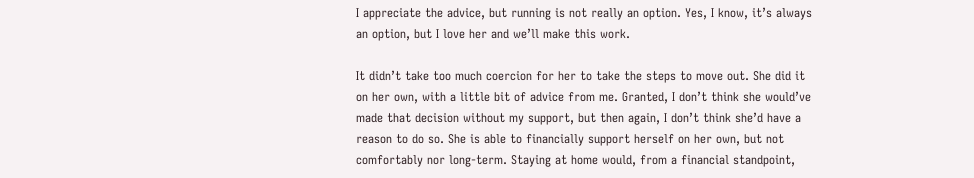I appreciate the advice, but running is not really an option. Yes, I know, it’s always an option, but I love her and we’ll make this work.

It didn’t take too much coercion for her to take the steps to move out. She did it on her own, with a little bit of advice from me. Granted, I don’t think she would’ve made that decision without my support, but then again, I don’t think she’d have a reason to do so. She is able to financially support herself on her own, but not comfortably nor long-term. Staying at home would, from a financial standpoint,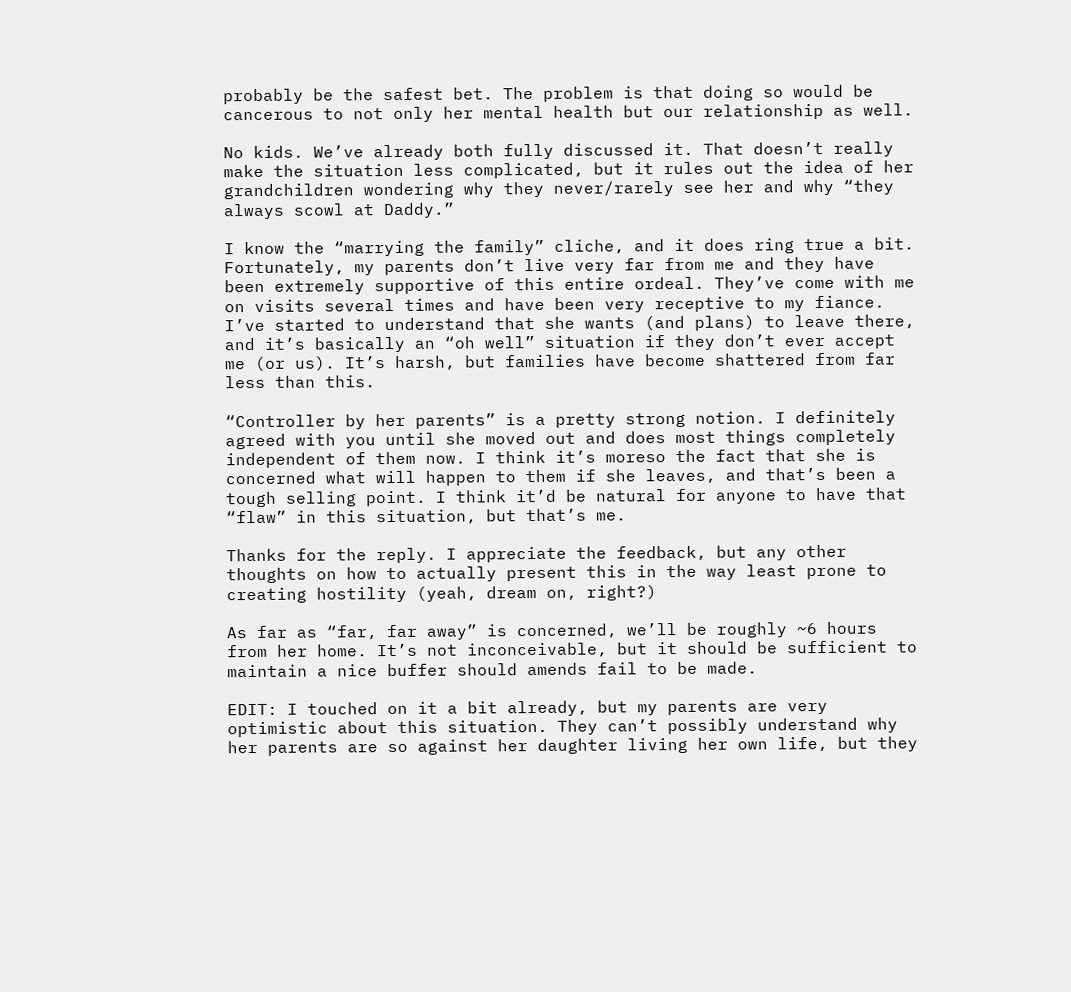probably be the safest bet. The problem is that doing so would be cancerous to not only her mental health but our relationship as well.

No kids. We’ve already both fully discussed it. That doesn’t really make the situation less complicated, but it rules out the idea of her grandchildren wondering why they never/rarely see her and why “they always scowl at Daddy.”

I know the “marrying the family” cliche, and it does ring true a bit. Fortunately, my parents don’t live very far from me and they have been extremely supportive of this entire ordeal. They’ve come with me on visits several times and have been very receptive to my fiance. I’ve started to understand that she wants (and plans) to leave there, and it’s basically an “oh well” situation if they don’t ever accept me (or us). It’s harsh, but families have become shattered from far less than this.

“Controller by her parents” is a pretty strong notion. I definitely agreed with you until she moved out and does most things completely independent of them now. I think it’s moreso the fact that she is concerned what will happen to them if she leaves, and that’s been a tough selling point. I think it’d be natural for anyone to have that “flaw” in this situation, but that’s me.

Thanks for the reply. I appreciate the feedback, but any other thoughts on how to actually present this in the way least prone to creating hostility (yeah, dream on, right?)

As far as “far, far away” is concerned, we’ll be roughly ~6 hours from her home. It’s not inconceivable, but it should be sufficient to maintain a nice buffer should amends fail to be made.

EDIT: I touched on it a bit already, but my parents are very optimistic about this situation. They can’t possibly understand why her parents are so against her daughter living her own life, but they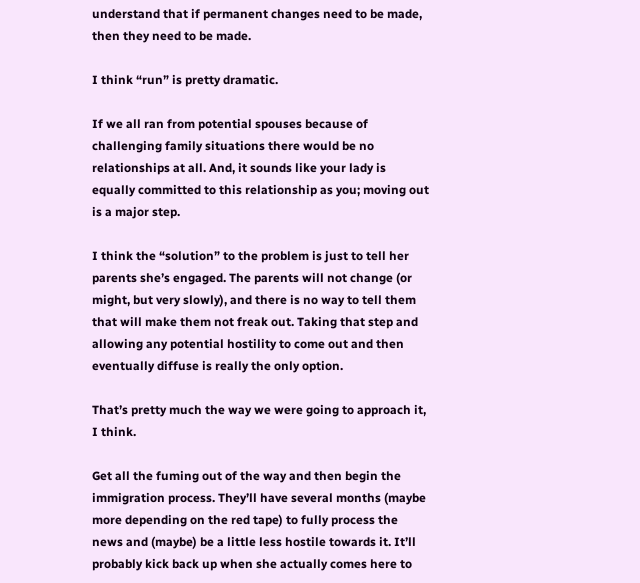understand that if permanent changes need to be made, then they need to be made.

I think “run” is pretty dramatic.

If we all ran from potential spouses because of challenging family situations there would be no relationships at all. And, it sounds like your lady is equally committed to this relationship as you; moving out is a major step.

I think the “solution” to the problem is just to tell her parents she’s engaged. The parents will not change (or might, but very slowly), and there is no way to tell them that will make them not freak out. Taking that step and allowing any potential hostility to come out and then eventually diffuse is really the only option.

That’s pretty much the way we were going to approach it, I think.

Get all the fuming out of the way and then begin the immigration process. They’ll have several months (maybe more depending on the red tape) to fully process the news and (maybe) be a little less hostile towards it. It’ll probably kick back up when she actually comes here to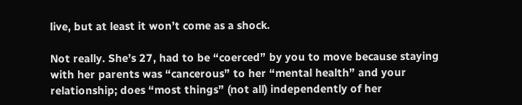live, but at least it won’t come as a shock.

Not really. She’s 27, had to be “coerced” by you to move because staying with her parents was “cancerous” to her “mental health” and your relationship; does “most things” (not all) independently of her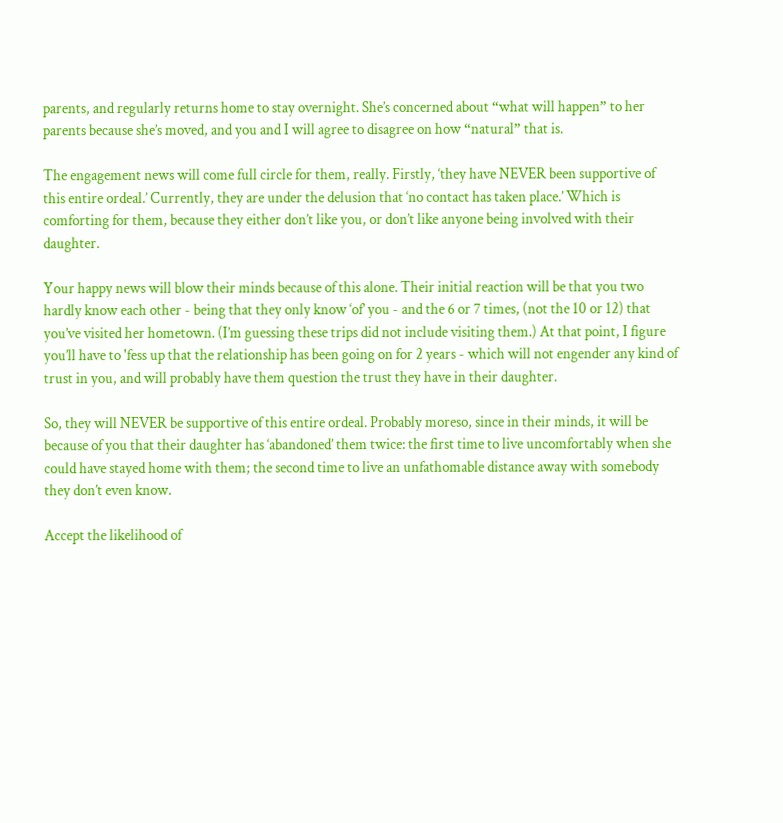parents, and regularly returns home to stay overnight. She’s concerned about “what will happen” to her parents because she’s moved, and you and I will agree to disagree on how “natural” that is.

The engagement news will come full circle for them, really. Firstly, ‘they have NEVER been supportive of this entire ordeal.’ Currently, they are under the delusion that ‘no contact has taken place.’ Which is comforting for them, because they either don’t like you, or don’t like anyone being involved with their daughter.

Your happy news will blow their minds because of this alone. Their initial reaction will be that you two hardly know each other - being that they only know ‘of’ you - and the 6 or 7 times, (not the 10 or 12) that you’ve visited her hometown. (I’m guessing these trips did not include visiting them.) At that point, I figure you’ll have to 'fess up that the relationship has been going on for 2 years - which will not engender any kind of trust in you, and will probably have them question the trust they have in their daughter.

So, they will NEVER be supportive of this entire ordeal. Probably moreso, since in their minds, it will be because of you that their daughter has ‘abandoned’ them twice: the first time to live uncomfortably when she could have stayed home with them; the second time to live an unfathomable distance away with somebody they don’t even know.

Accept the likelihood of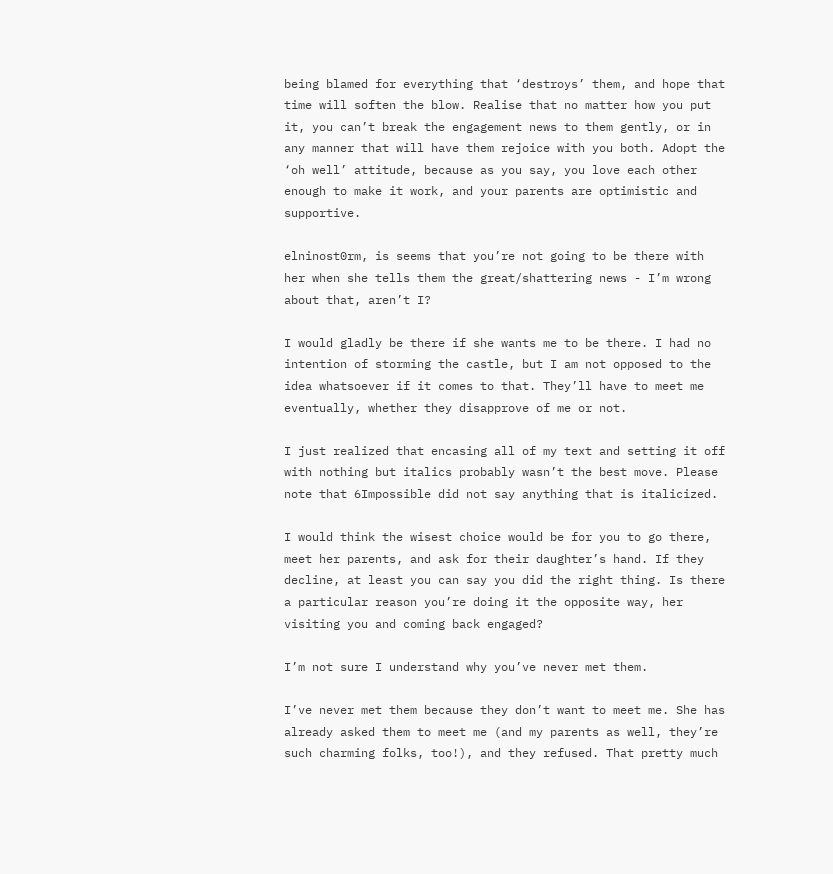being blamed for everything that ‘destroys’ them, and hope that time will soften the blow. Realise that no matter how you put it, you can’t break the engagement news to them gently, or in any manner that will have them rejoice with you both. Adopt the ‘oh well’ attitude, because as you say, you love each other enough to make it work, and your parents are optimistic and supportive.

elninost0rm, is seems that you’re not going to be there with her when she tells them the great/shattering news - I’m wrong about that, aren’t I?

I would gladly be there if she wants me to be there. I had no intention of storming the castle, but I am not opposed to the idea whatsoever if it comes to that. They’ll have to meet me eventually, whether they disapprove of me or not.

I just realized that encasing all of my text and setting it off with nothing but italics probably wasn’t the best move. Please note that 6Impossible did not say anything that is italicized.

I would think the wisest choice would be for you to go there, meet her parents, and ask for their daughter’s hand. If they decline, at least you can say you did the right thing. Is there a particular reason you’re doing it the opposite way, her visiting you and coming back engaged?

I’m not sure I understand why you’ve never met them.

I’ve never met them because they don’t want to meet me. She has already asked them to meet me (and my parents as well, they’re such charming folks, too!), and they refused. That pretty much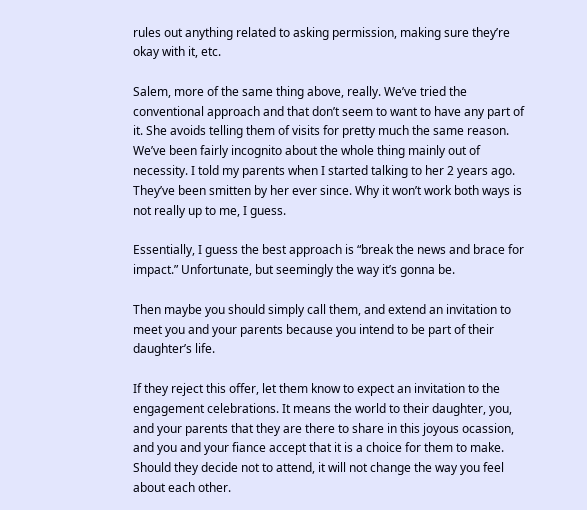rules out anything related to asking permission, making sure they’re okay with it, etc.

Salem, more of the same thing above, really. We’ve tried the conventional approach and that don’t seem to want to have any part of it. She avoids telling them of visits for pretty much the same reason. We’ve been fairly incognito about the whole thing mainly out of necessity. I told my parents when I started talking to her 2 years ago. They’ve been smitten by her ever since. Why it won’t work both ways is not really up to me, I guess.

Essentially, I guess the best approach is “break the news and brace for impact.” Unfortunate, but seemingly the way it’s gonna be.

Then maybe you should simply call them, and extend an invitation to meet you and your parents because you intend to be part of their daughter’s life.

If they reject this offer, let them know to expect an invitation to the engagement celebrations. It means the world to their daughter, you, and your parents that they are there to share in this joyous ocassion, and you and your fiance accept that it is a choice for them to make. Should they decide not to attend, it will not change the way you feel about each other.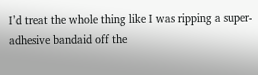I’d treat the whole thing like I was ripping a super-adhesive bandaid off the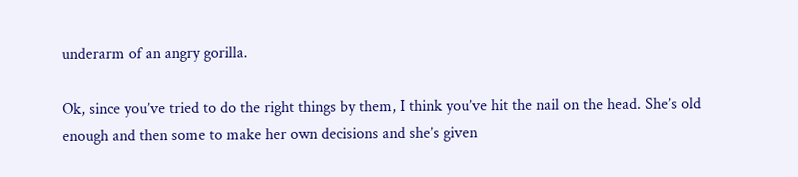underarm of an angry gorilla.

Ok, since you’ve tried to do the right things by them, I think you’ve hit the nail on the head. She’s old enough and then some to make her own decisions and she’s given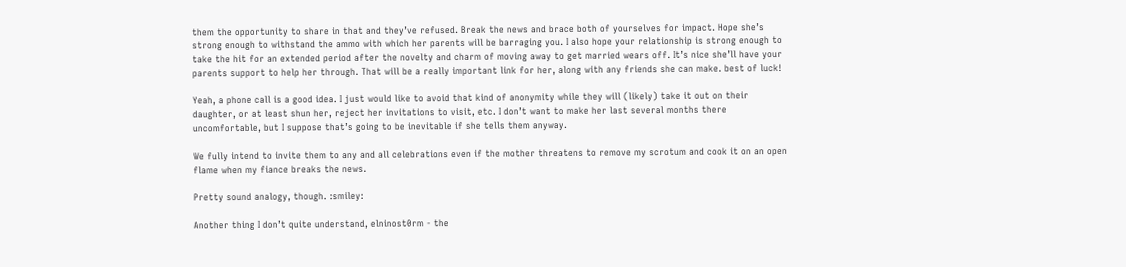them the opportunity to share in that and they’ve refused. Break the news and brace both of yourselves for impact. Hope she’s strong enough to withstand the ammo with which her parents will be barraging you. I also hope your relationship is strong enough to take the hit for an extended period after the novelty and charm of moving away to get married wears off. It’s nice she’ll have your parents support to help her through. That will be a really important link for her, along with any friends she can make. best of luck!

Yeah, a phone call is a good idea. I just would like to avoid that kind of anonymity while they will (likely) take it out on their daughter, or at least shun her, reject her invitations to visit, etc. I don’t want to make her last several months there uncomfortable, but I suppose that’s going to be inevitable if she tells them anyway.

We fully intend to invite them to any and all celebrations even if the mother threatens to remove my scrotum and cook it on an open flame when my fiance breaks the news.

Pretty sound analogy, though. :smiley:

Another thing I don’t quite understand, elninost0rm - the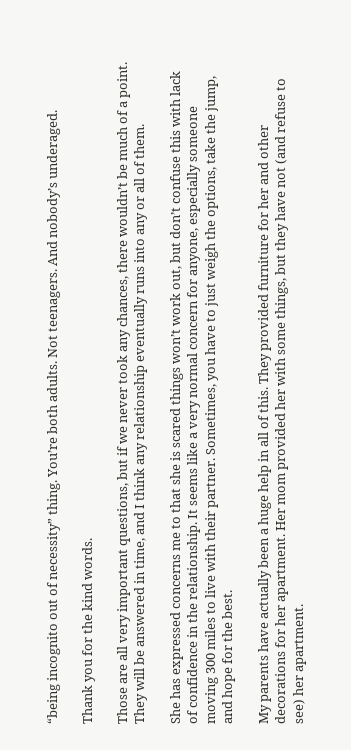“being incognito out of necessity” thing. You’re both adults. Not teenagers. And nobody’s underaged.

Thank you for the kind words.

Those are all very important questions, but if we never took any chances, there wouldn’t be much of a point. They will be answered in time, and I think any relationship eventually runs into any or all of them.

She has expressed concerns me to that she is scared things won’t work out, but don’t confuse this with lack of confidence in the relationship. It seems like a very normal concern for anyone, especially someone moving 300 miles to live with their partner. Sometimes, you have to just weigh the options, take the jump, and hope for the best.

My parents have actually been a huge help in all of this. They provided furniture for her and other decorations for her apartment. Her mom provided her with some things, but they have not (and refuse to see) her apartment.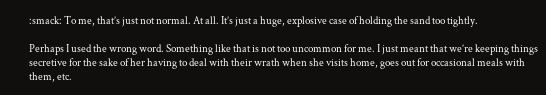:smack: To me, that’s just not normal. At all. It’s just a huge, explosive case of holding the sand too tightly.

Perhaps I used the wrong word. Something like that is not too uncommon for me. I just meant that we’re keeping things secretive for the sake of her having to deal with their wrath when she visits home, goes out for occasional meals with them, etc.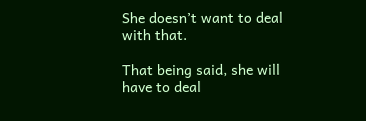She doesn’t want to deal with that.

That being said, she will have to deal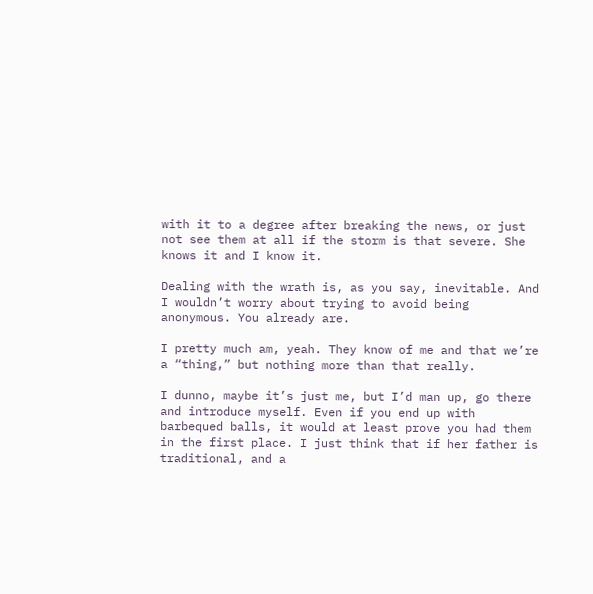with it to a degree after breaking the news, or just not see them at all if the storm is that severe. She knows it and I know it.

Dealing with the wrath is, as you say, inevitable. And I wouldn’t worry about trying to avoid being anonymous. You already are.

I pretty much am, yeah. They know of me and that we’re a “thing,” but nothing more than that really.

I dunno, maybe it’s just me, but I’d man up, go there and introduce myself. Even if you end up with barbequed balls, it would at least prove you had them in the first place. I just think that if her father is traditional, and a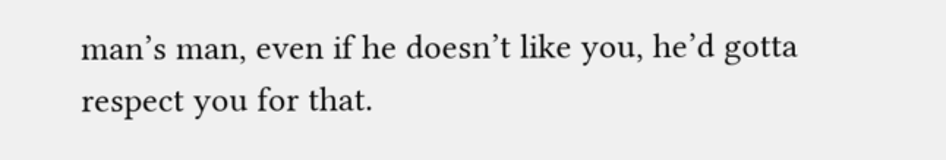man’s man, even if he doesn’t like you, he’d gotta respect you for that.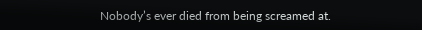Nobody’s ever died from being screamed at.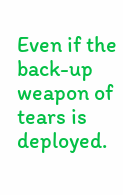Even if the back-up weapon of tears is deployed.